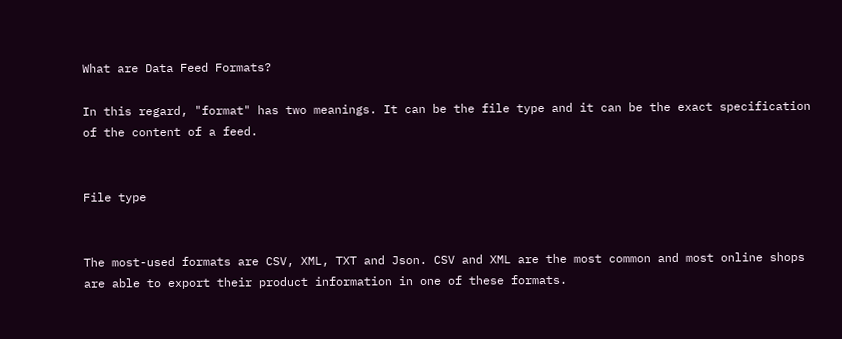What are Data Feed Formats?

In this regard, "format" has two meanings. It can be the file type and it can be the exact specification of the content of a feed.


File type


The most-used formats are CSV, XML, TXT and Json. CSV and XML are the most common and most online shops are able to export their product information in one of these formats.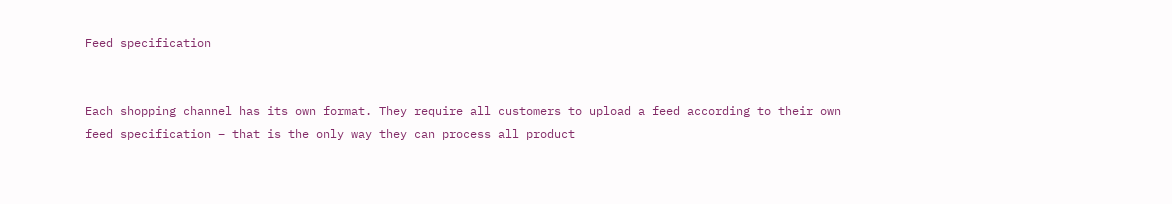Feed specification


Each shopping channel has its own format. They require all customers to upload a feed according to their own feed specification – that is the only way they can process all product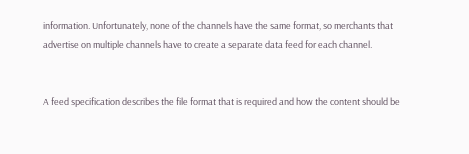information. Unfortunately, none of the channels have the same format, so merchants that advertise on multiple channels have to create a separate data feed for each channel.


A feed specification describes the file format that is required and how the content should be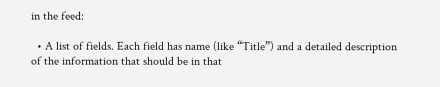in the feed:

  • A list of fields. Each field has name (like “Title”) and a detailed description of the information that should be in that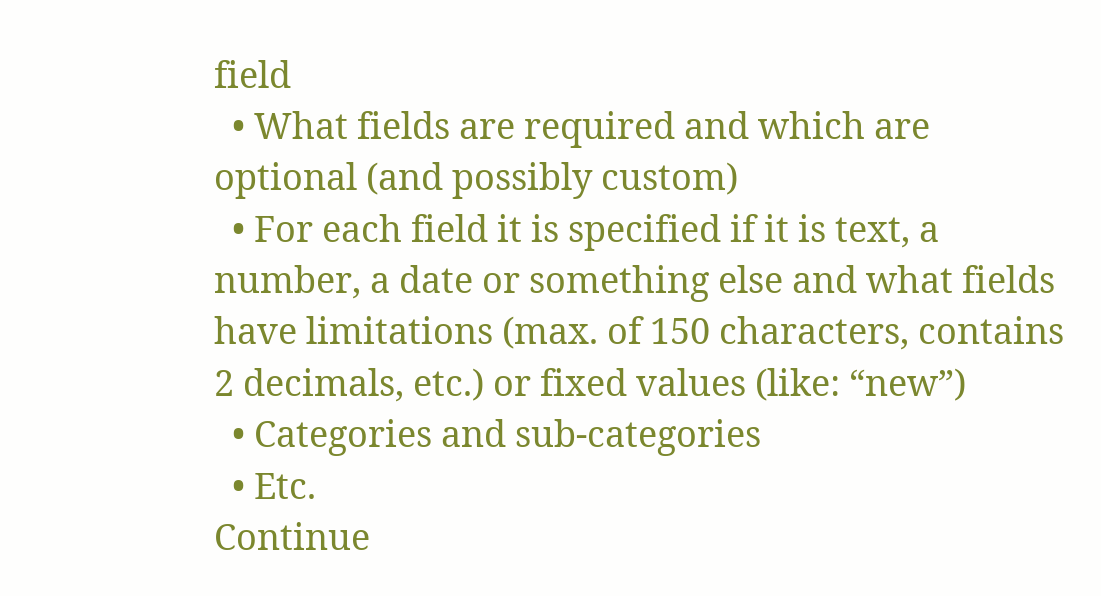field
  • What fields are required and which are optional (and possibly custom)
  • For each field it is specified if it is text, a number, a date or something else and what fields have limitations (max. of 150 characters, contains 2 decimals, etc.) or fixed values (like: “new”)
  • Categories and sub-categories
  • Etc.
Continue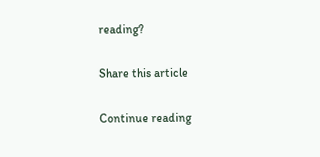reading?

Share this article

Continue reading